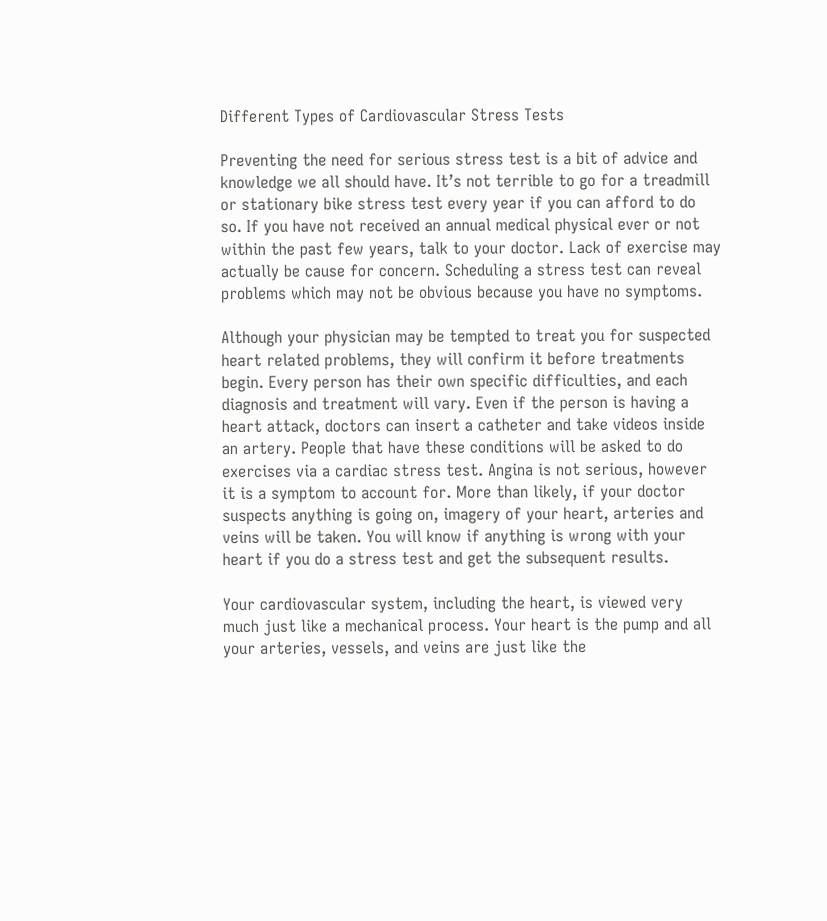Different Types of Cardiovascular Stress Tests

Preventing the need for serious stress test is a bit of advice and knowledge we all should have. It’s not terrible to go for a treadmill or stationary bike stress test every year if you can afford to do so. If you have not received an annual medical physical ever or not within the past few years, talk to your doctor. Lack of exercise may actually be cause for concern. Scheduling a stress test can reveal problems which may not be obvious because you have no symptoms.

Although your physician may be tempted to treat you for suspected heart related problems, they will confirm it before treatments begin. Every person has their own specific difficulties, and each diagnosis and treatment will vary. Even if the person is having a heart attack, doctors can insert a catheter and take videos inside an artery. People that have these conditions will be asked to do exercises via a cardiac stress test. Angina is not serious, however it is a symptom to account for. More than likely, if your doctor suspects anything is going on, imagery of your heart, arteries and veins will be taken. You will know if anything is wrong with your heart if you do a stress test and get the subsequent results.

Your cardiovascular system, including the heart, is viewed very much just like a mechanical process. Your heart is the pump and all your arteries, vessels, and veins are just like the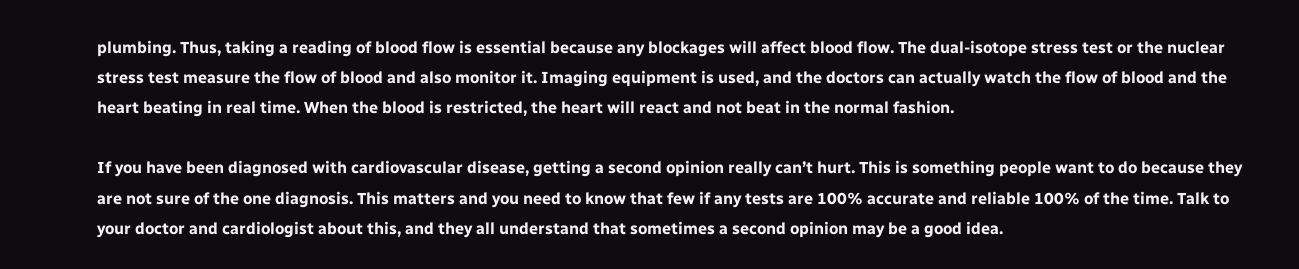plumbing. Thus, taking a reading of blood flow is essential because any blockages will affect blood flow. The dual-isotope stress test or the nuclear stress test measure the flow of blood and also monitor it. Imaging equipment is used, and the doctors can actually watch the flow of blood and the heart beating in real time. When the blood is restricted, the heart will react and not beat in the normal fashion.

If you have been diagnosed with cardiovascular disease, getting a second opinion really can’t hurt. This is something people want to do because they are not sure of the one diagnosis. This matters and you need to know that few if any tests are 100% accurate and reliable 100% of the time. Talk to your doctor and cardiologist about this, and they all understand that sometimes a second opinion may be a good idea.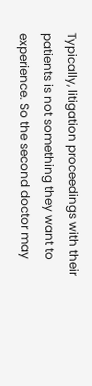Typically, litigation proceedings with their patients is not something they want to experience. So the second doctor may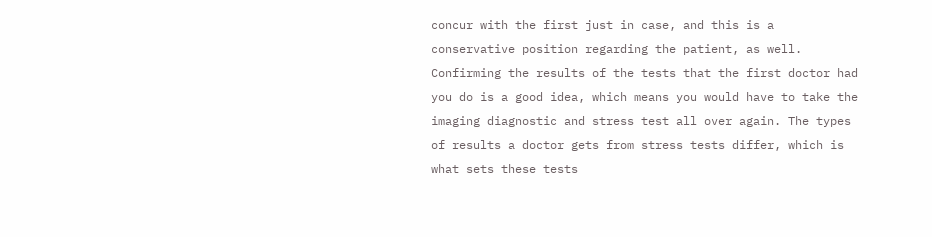concur with the first just in case, and this is a conservative position regarding the patient, as well. Confirming the results of the tests that the first doctor had you do is a good idea, which means you would have to take the imaging diagnostic and stress test all over again. The types of results a doctor gets from stress tests differ, which is what sets these tests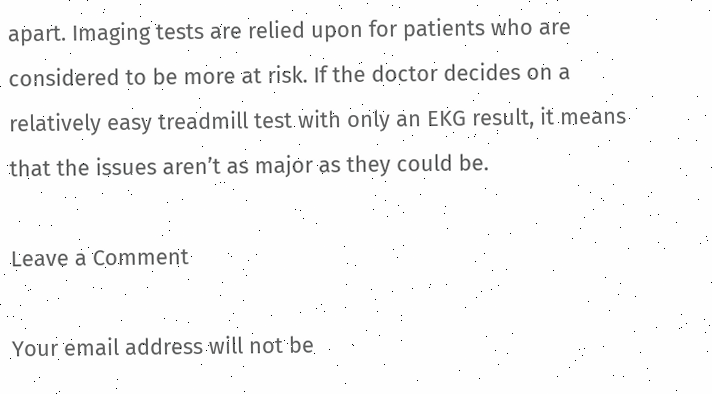apart. Imaging tests are relied upon for patients who are considered to be more at risk. If the doctor decides on a relatively easy treadmill test with only an EKG result, it means that the issues aren’t as major as they could be.

Leave a Comment

Your email address will not be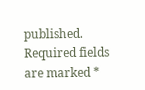published. Required fields are marked *